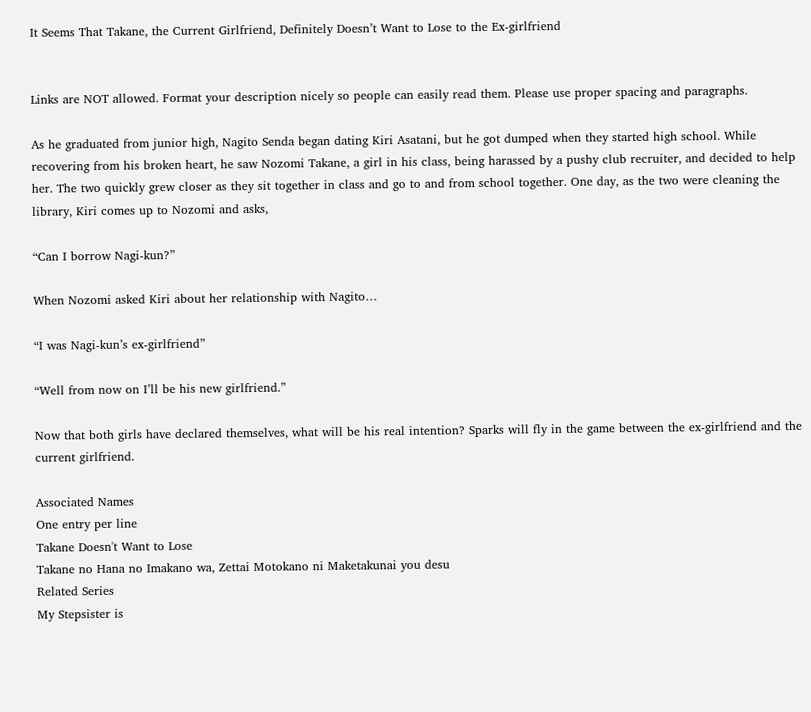It Seems That Takane, the Current Girlfriend, Definitely Doesn’t Want to Lose to the Ex-girlfriend


Links are NOT allowed. Format your description nicely so people can easily read them. Please use proper spacing and paragraphs.

As he graduated from junior high, Nagito Senda began dating Kiri Asatani, but he got dumped when they started high school. While recovering from his broken heart, he saw Nozomi Takane, a girl in his class, being harassed by a pushy club recruiter, and decided to help her. The two quickly grew closer as they sit together in class and go to and from school together. One day, as the two were cleaning the library, Kiri comes up to Nozomi and asks,

“Can I borrow Nagi-kun?”

When Nozomi asked Kiri about her relationship with Nagito…

“I was Nagi-kun’s ex-girlfriend”

“Well from now on I’ll be his new girlfriend.”

Now that both girls have declared themselves, what will be his real intention? Sparks will fly in the game between the ex-girlfriend and the current girlfriend.

Associated Names
One entry per line
Takane Doesn't Want to Lose
Takane no Hana no Imakano wa, Zettai Motokano ni Maketakunai you desu
Related Series
My Stepsister is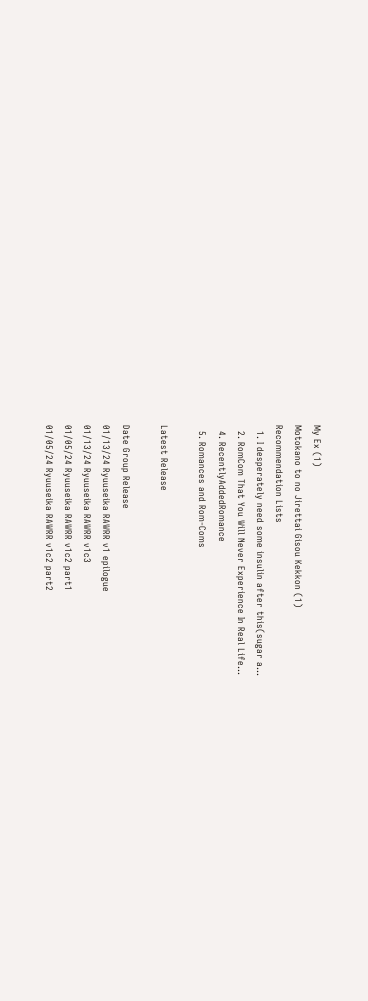My Ex (1)
Motokano to no Jirettai Gisou Kekkon (1)
Recommendation Lists
  1. I desperately need some insulin after this(sugar a...
  2. RomCom That You Will Never Experience In Real Life...
  4. RecentlyAddedRomance
  5. Romances and Rom-Coms

Latest Release

Date Group Release
01/13/24 Ryuuseika RAWRR v1 epilogue
01/13/24 Ryuuseika RAWRR v1c3
01/05/24 Ryuuseika RAWRR v1c2 part1
01/05/24 Ryuuseika RAWRR v1c2 part2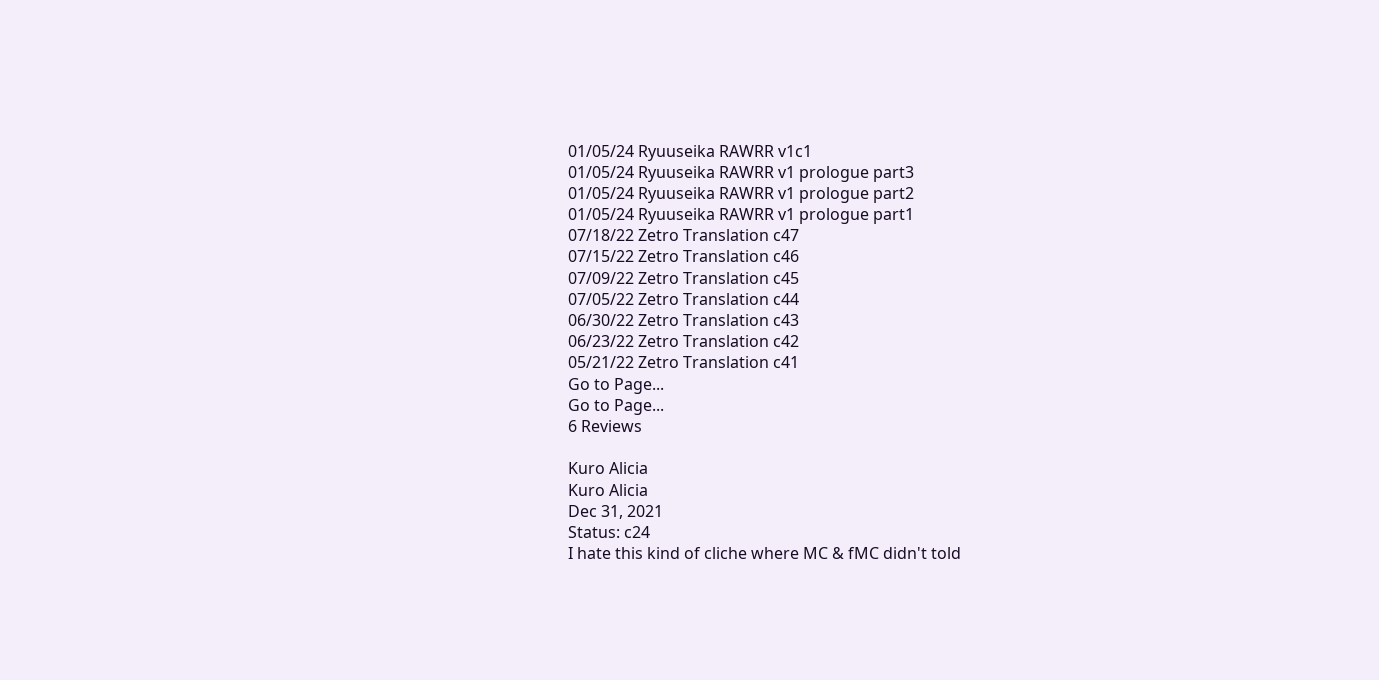01/05/24 Ryuuseika RAWRR v1c1
01/05/24 Ryuuseika RAWRR v1 prologue part3
01/05/24 Ryuuseika RAWRR v1 prologue part2
01/05/24 Ryuuseika RAWRR v1 prologue part1
07/18/22 Zetro Translation c47
07/15/22 Zetro Translation c46
07/09/22 Zetro Translation c45
07/05/22 Zetro Translation c44
06/30/22 Zetro Translation c43
06/23/22 Zetro Translation c42
05/21/22 Zetro Translation c41
Go to Page...
Go to Page...
6 Reviews

Kuro Alicia
Kuro Alicia
Dec 31, 2021
Status: c24
I hate this kind of cliche where MC & fMC didn't told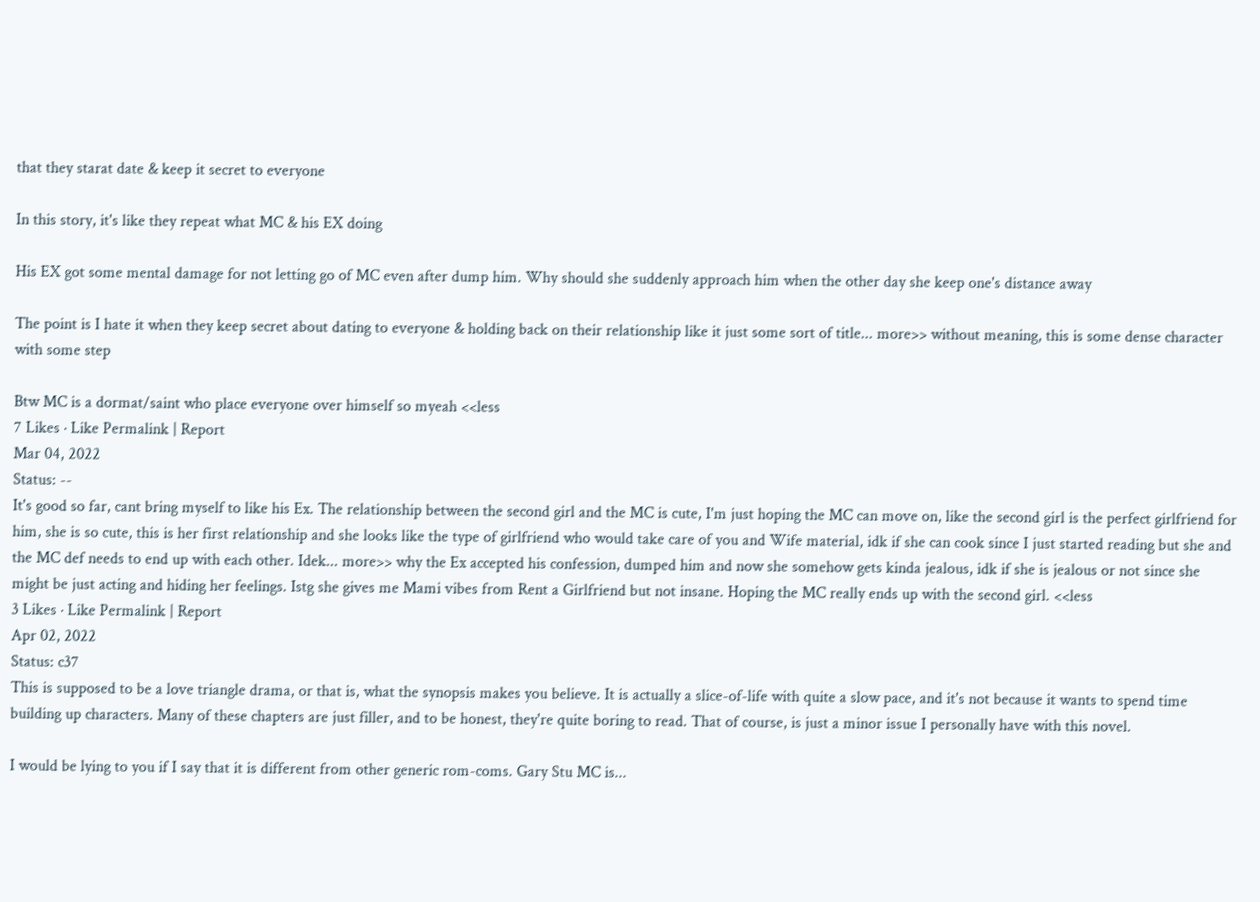that they starat date & keep it secret to everyone

In this story, it's like they repeat what MC & his EX doing

His EX got some mental damage for not letting go of MC even after dump him. Why should she suddenly approach him when the other day she keep one's distance away

The point is I hate it when they keep secret about dating to everyone & holding back on their relationship like it just some sort of title... more>> without meaning, this is some dense character with some step

Btw MC is a dormat/saint who place everyone over himself so myeah <<less
7 Likes · Like Permalink | Report
Mar 04, 2022
Status: --
It's good so far, cant bring myself to like his Ex. The relationship between the second girl and the MC is cute, I'm just hoping the MC can move on, like the second girl is the perfect girlfriend for him, she is so cute, this is her first relationship and she looks like the type of girlfriend who would take care of you and Wife material, idk if she can cook since I just started reading but she and the MC def needs to end up with each other. Idek... more>> why the Ex accepted his confession, dumped him and now she somehow gets kinda jealous, idk if she is jealous or not since she might be just acting and hiding her feelings. Istg she gives me Mami vibes from Rent a Girlfriend but not insane. Hoping the MC really ends up with the second girl. <<less
3 Likes · Like Permalink | Report
Apr 02, 2022
Status: c37
This is supposed to be a love triangle drama, or that is, what the synopsis makes you believe. It is actually a slice-of-life with quite a slow pace, and it's not because it wants to spend time building up characters. Many of these chapters are just filler, and to be honest, they're quite boring to read. That of course, is just a minor issue I personally have with this novel.

I would be lying to you if I say that it is different from other generic rom-coms. Gary Stu MC is...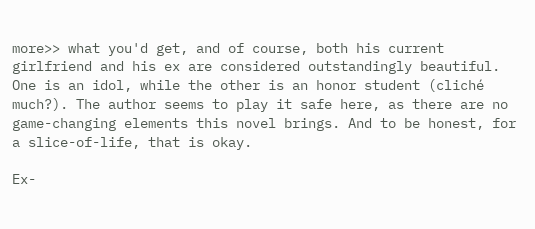more>> what you'd get, and of course, both his current girlfriend and his ex are considered outstandingly beautiful. One is an idol, while the other is an honor student (cliché much?). The author seems to play it safe here, as there are no game-changing elements this novel brings. And to be honest, for a slice-of-life, that is okay.

Ex-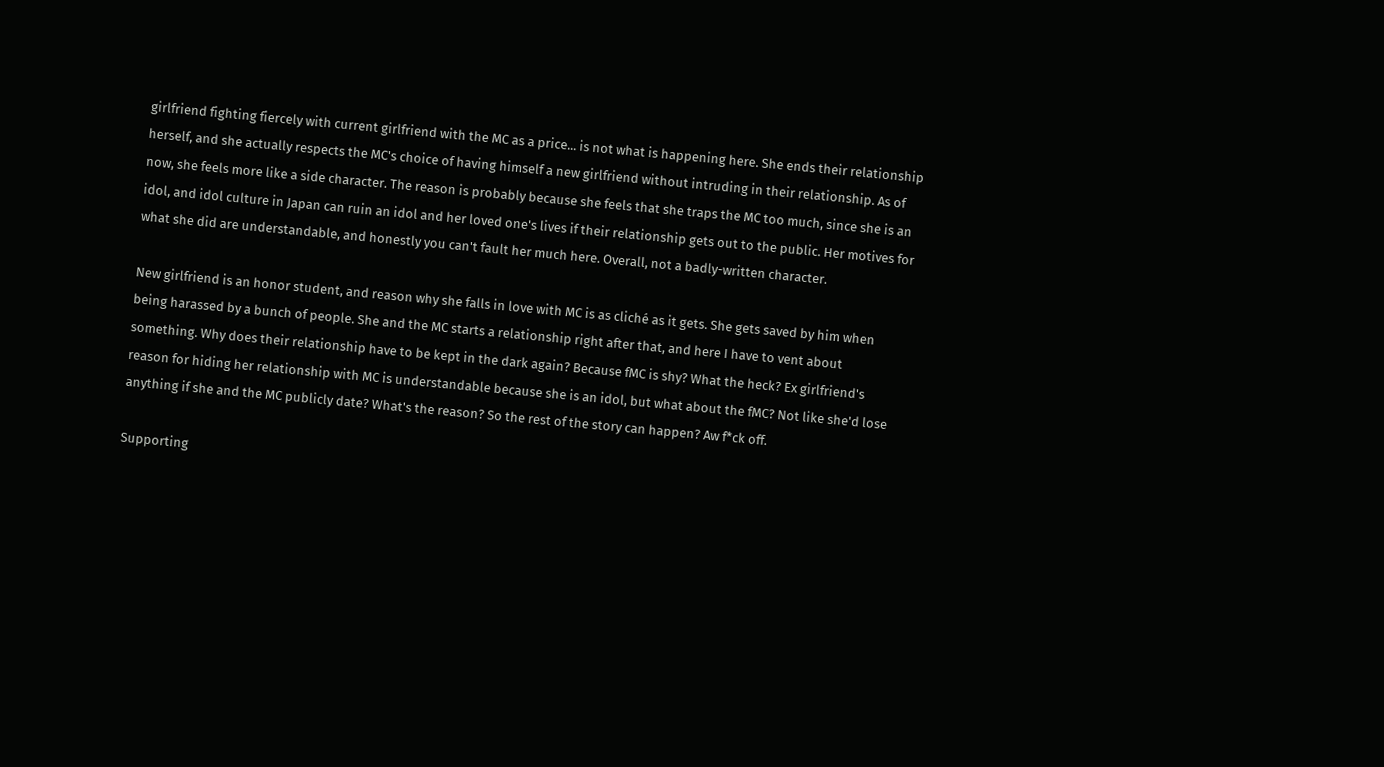girlfriend fighting fiercely with current girlfriend with the MC as a price... is not what is happening here. She ends their relationship herself, and she actually respects the MC's choice of having himself a new girlfriend without intruding in their relationship. As of now, she feels more like a side character. The reason is probably because she feels that she traps the MC too much, since she is an idol, and idol culture in Japan can ruin an idol and her loved one's lives if their relationship gets out to the public. Her motives for what she did are understandable, and honestly you can't fault her much here. Overall, not a badly-written character.

New girlfriend is an honor student, and reason why she falls in love with MC is as cliché as it gets. She gets saved by him when being harassed by a bunch of people. She and the MC starts a relationship right after that, and here I have to vent about something. Why does their relationship have to be kept in the dark again? Because fMC is shy? What the heck? Ex girlfriend's reason for hiding her relationship with MC is understandable because she is an idol, but what about the fMC? Not like she'd lose anything if she and the MC publicly date? What's the reason? So the rest of the story can happen? Aw f*ck off.

Supporting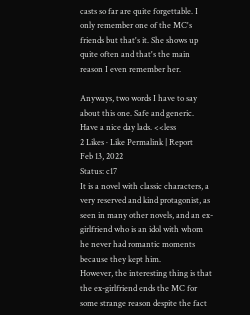casts so far are quite forgettable. I only remember one of the MC's friends but that's it. She shows up quite often and that's the main reason I even remember her.

Anyways, two words I have to say about this one. Safe and generic. Have a nice day lads. <<less
2 Likes · Like Permalink | Report
Feb 13, 2022
Status: c17
It is a novel with classic characters, a very reserved and kind protagonist, as seen in many other novels, and an ex-girlfriend who is an idol with whom he never had romantic moments because they kept him.
However, the interesting thing is that the ex-girlfriend ends the MC for some strange reason despite the fact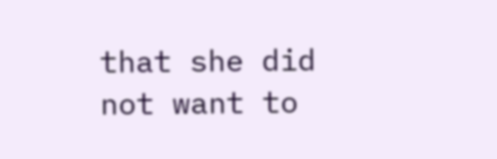that she did not want to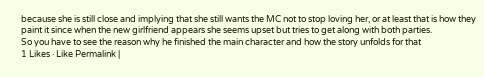because she is still close and implying that she still wants the MC not to stop loving her, or at least that is how they paint it since when the new girlfriend appears she seems upset but tries to get along with both parties.
So you have to see the reason why he finished the main character and how the story unfolds for that
1 Likes · Like Permalink |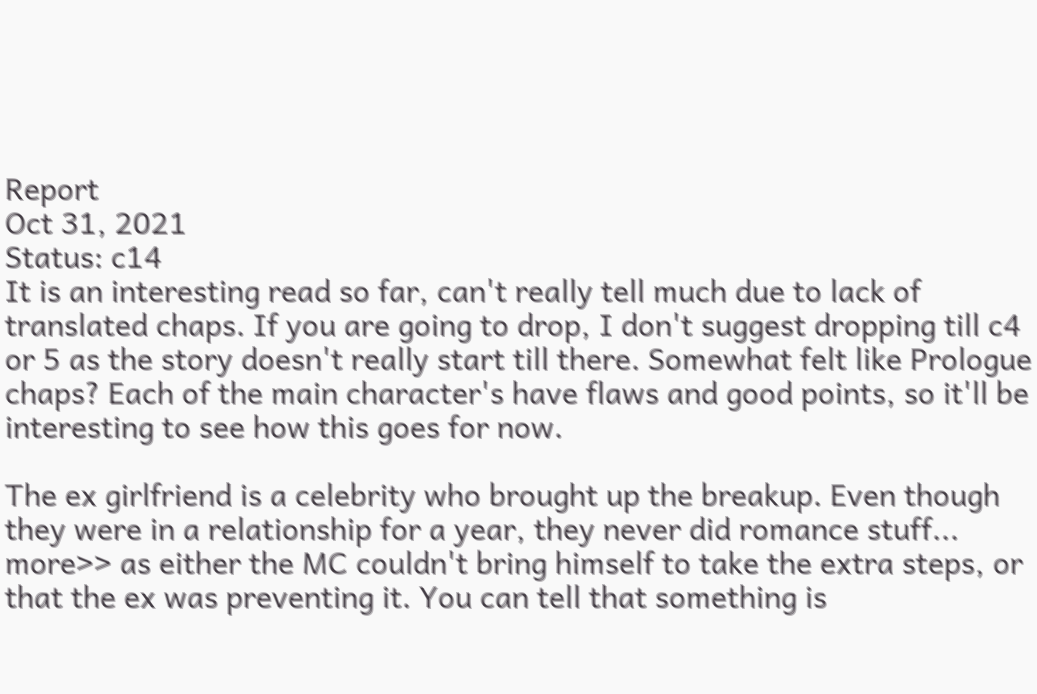Report
Oct 31, 2021
Status: c14
It is an interesting read so far, can't really tell much due to lack of translated chaps. If you are going to drop, I don't suggest dropping till c4 or 5 as the story doesn't really start till there. Somewhat felt like Prologue chaps? Each of the main character's have flaws and good points, so it'll be interesting to see how this goes for now.

The ex girlfriend is a celebrity who brought up the breakup. Even though they were in a relationship for a year, they never did romance stuff... more>> as either the MC couldn't bring himself to take the extra steps, or that the ex was preventing it. You can tell that something is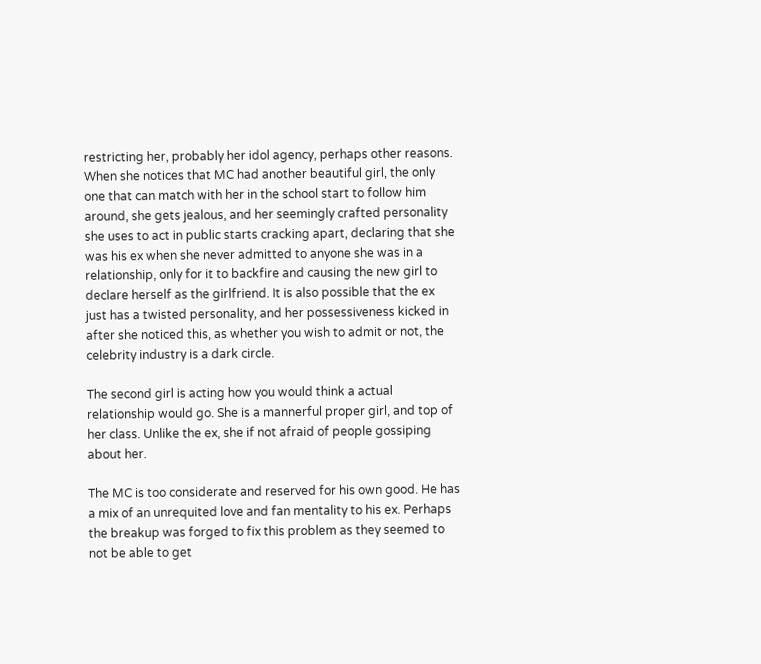restricting her, probably her idol agency, perhaps other reasons. When she notices that MC had another beautiful girl, the only one that can match with her in the school start to follow him around, she gets jealous, and her seemingly crafted personality she uses to act in public starts cracking apart, declaring that she was his ex when she never admitted to anyone she was in a relationship, only for it to backfire and causing the new girl to declare herself as the girlfriend. It is also possible that the ex just has a twisted personality, and her possessiveness kicked in after she noticed this, as whether you wish to admit or not, the celebrity industry is a dark circle.

The second girl is acting how you would think a actual relationship would go. She is a mannerful proper girl, and top of her class. Unlike the ex, she if not afraid of people gossiping about her.

The MC is too considerate and reserved for his own good. He has a mix of an unrequited love and fan mentality to his ex. Perhaps the breakup was forged to fix this problem as they seemed to not be able to get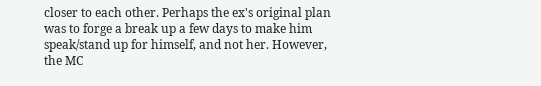closer to each other. Perhaps the ex's original plan was to forge a break up a few days to make him speak/stand up for himself, and not her. However, the MC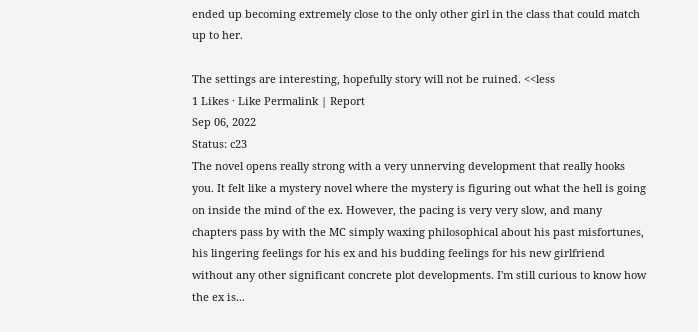ended up becoming extremely close to the only other girl in the class that could match up to her.

The settings are interesting, hopefully story will not be ruined. <<less
1 Likes · Like Permalink | Report
Sep 06, 2022
Status: c23
The novel opens really strong with a very unnerving development that really hooks you. It felt like a mystery novel where the mystery is figuring out what the hell is going on inside the mind of the ex. However, the pacing is very very slow, and many chapters pass by with the MC simply waxing philosophical about his past misfortunes, his lingering feelings for his ex and his budding feelings for his new girlfriend without any other significant concrete plot developments. I'm still curious to know how the ex is...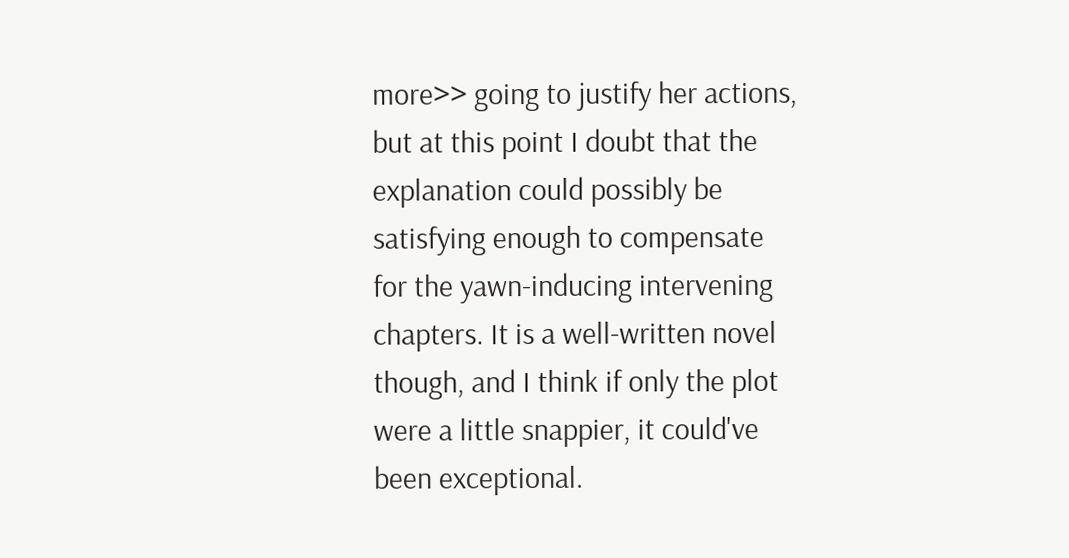more>> going to justify her actions, but at this point I doubt that the explanation could possibly be satisfying enough to compensate for the yawn-inducing intervening chapters. It is a well-written novel though, and I think if only the plot were a little snappier, it could've been exceptional.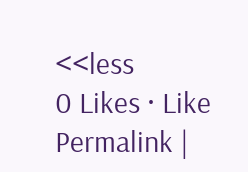<<less
0 Likes · Like Permalink |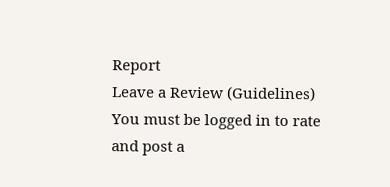Report
Leave a Review (Guidelines)
You must be logged in to rate and post a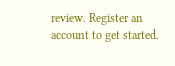review. Register an account to get started.